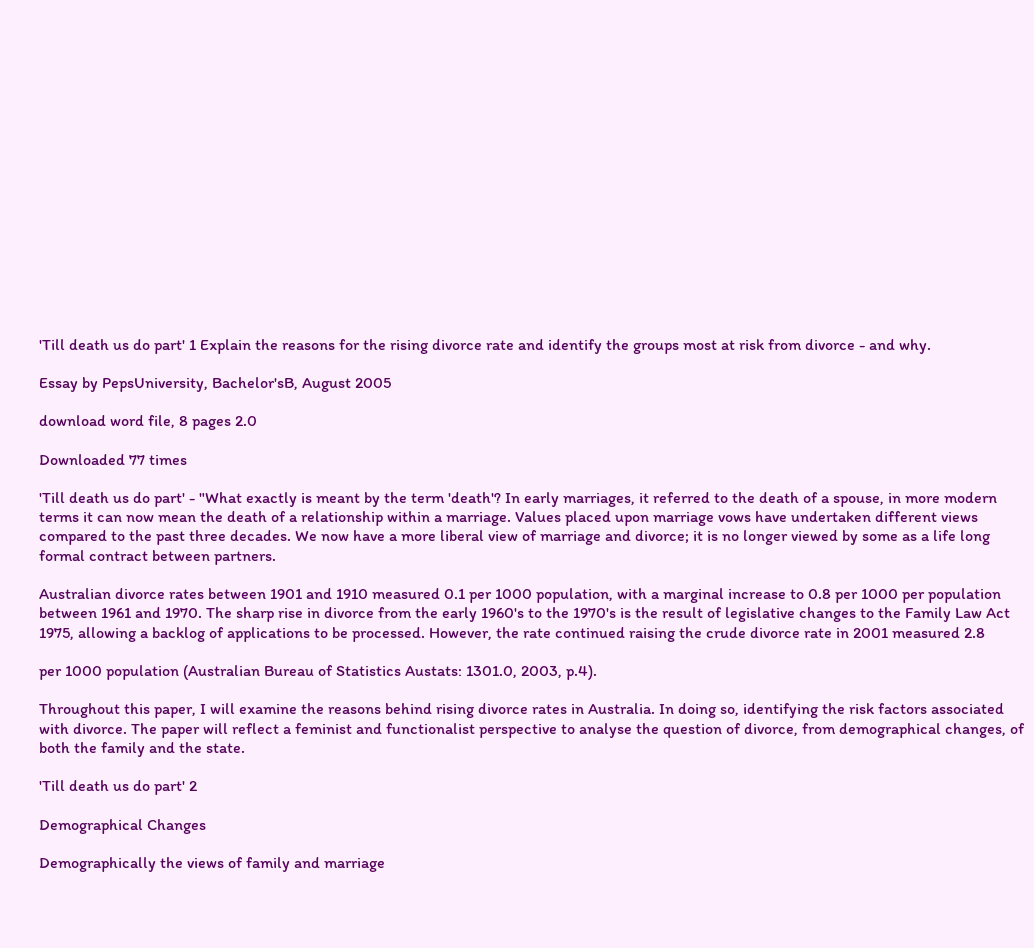'Till death us do part' 1 Explain the reasons for the rising divorce rate and identify the groups most at risk from divorce - and why.

Essay by PepsUniversity, Bachelor'sB, August 2005

download word file, 8 pages 2.0

Downloaded 77 times

'Till death us do part' - "What exactly is meant by the term 'death'? In early marriages, it referred to the death of a spouse, in more modern terms it can now mean the death of a relationship within a marriage. Values placed upon marriage vows have undertaken different views compared to the past three decades. We now have a more liberal view of marriage and divorce; it is no longer viewed by some as a life long formal contract between partners.

Australian divorce rates between 1901 and 1910 measured 0.1 per 1000 population, with a marginal increase to 0.8 per 1000 per population between 1961 and 1970. The sharp rise in divorce from the early 1960's to the 1970's is the result of legislative changes to the Family Law Act 1975, allowing a backlog of applications to be processed. However, the rate continued raising the crude divorce rate in 2001 measured 2.8

per 1000 population (Australian Bureau of Statistics Austats: 1301.0, 2003, p.4).

Throughout this paper, I will examine the reasons behind rising divorce rates in Australia. In doing so, identifying the risk factors associated with divorce. The paper will reflect a feminist and functionalist perspective to analyse the question of divorce, from demographical changes, of both the family and the state.

'Till death us do part' 2

Demographical Changes

Demographically the views of family and marriage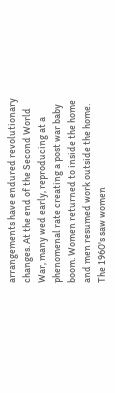arrangements have endured revolutionary changes. At the end of the Second World War, many wed early, reproducing at a phenomenal rate creating a post war baby boom. Women returned to inside the home and men resumed work outside the home. The 1960's saw women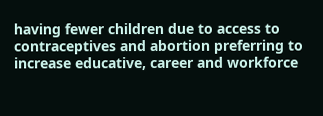having fewer children due to access to contraceptives and abortion preferring to increase educative, career and workforce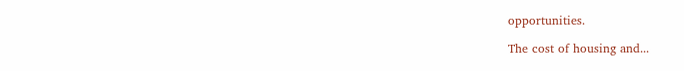opportunities.

The cost of housing and...